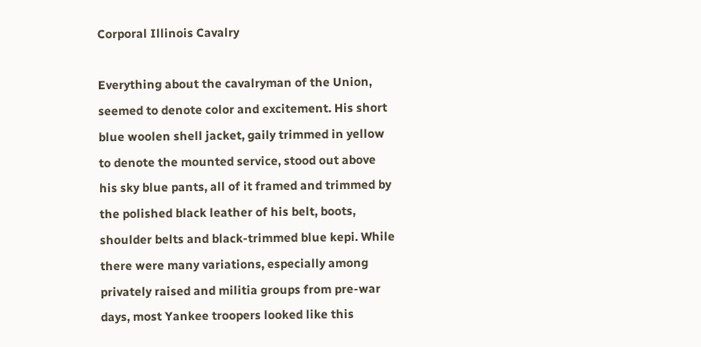Corporal Illinois Cavalry

Everything about the cavalryman of the Union, seemed to denote color and excitement. His short blue woolen shell jacket, gaily trimmed in yellow to denote the mounted service, stood out above his sky blue pants, all of it framed and trimmed by the polished black leather of his belt, boots, shoulder belts and black-trimmed blue kepi. While there were many variations, especially among privately raised and militia groups from pre-war days, most Yankee troopers looked like this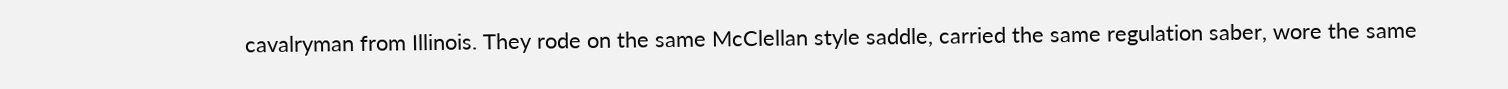cavalryman from Illinois. They rode on the same McClellan style saddle, carried the same regulation saber, wore the same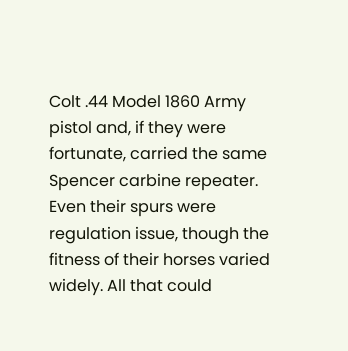Colt .44 Model 1860 Army pistol and, if they were fortunate, carried the same Spencer carbine repeater. Even their spurs were regulation issue, though the fitness of their horses varied widely. All that could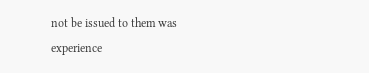not be issued to them was experience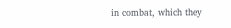in combat, which they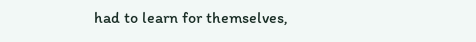had to learn for themselves,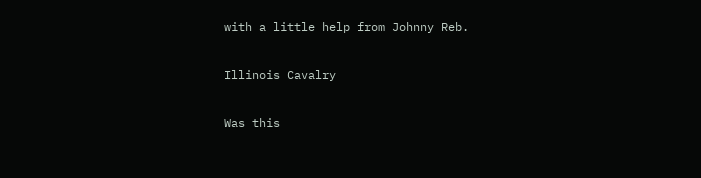with a little help from Johnny Reb.

Illinois Cavalry

Was this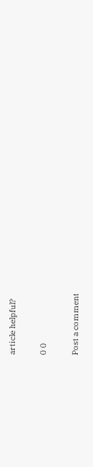article helpful?

0 0

Post a comment